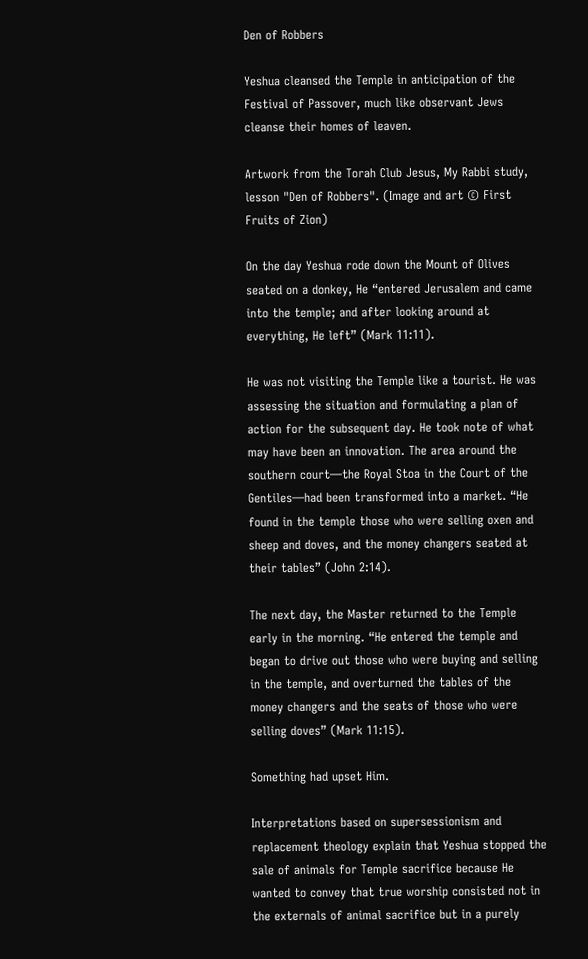Den of Robbers

Yeshua cleansed the Temple in anticipation of the Festival of Passover, much like observant Jews cleanse their homes of leaven.

Artwork from the Torah Club Jesus, My Rabbi study, lesson "Den of Robbers". (Image and art © First Fruits of Zion)

On the day Yeshua rode down the Mount of Olives seated on a donkey, He “entered Jerusalem and came into the temple; and after looking around at everything, He left” (Mark 11:11).

He was not visiting the Temple like a tourist. He was assessing the situation and formulating a plan of action for the subsequent day. He took note of what may have been an innovation. The area around the southern court—the Royal Stoa in the Court of the Gentiles—had been transformed into a market. “He found in the temple those who were selling oxen and sheep and doves, and the money changers seated at their tables” (John 2:14).

The next day, the Master returned to the Temple early in the morning. “He entered the temple and began to drive out those who were buying and selling in the temple, and overturned the tables of the money changers and the seats of those who were selling doves” (Mark 11:15).

Something had upset Him.

Interpretations based on supersessionism and replacement theology explain that Yeshua stopped the sale of animals for Temple sacrifice because He wanted to convey that true worship consisted not in the externals of animal sacrifice but in a purely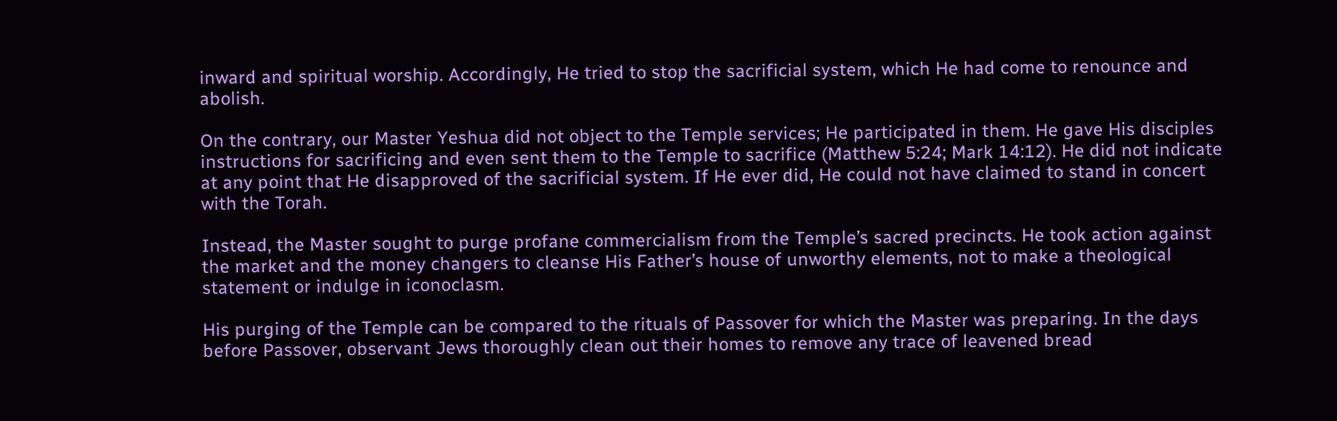inward and spiritual worship. Accordingly, He tried to stop the sacrificial system, which He had come to renounce and abolish.

On the contrary, our Master Yeshua did not object to the Temple services; He participated in them. He gave His disciples instructions for sacrificing and even sent them to the Temple to sacrifice (Matthew 5:24; Mark 14:12). He did not indicate at any point that He disapproved of the sacrificial system. If He ever did, He could not have claimed to stand in concert with the Torah.

Instead, the Master sought to purge profane commercialism from the Temple’s sacred precincts. He took action against the market and the money changers to cleanse His Father’s house of unworthy elements, not to make a theological statement or indulge in iconoclasm.

His purging of the Temple can be compared to the rituals of Passover for which the Master was preparing. In the days before Passover, observant Jews thoroughly clean out their homes to remove any trace of leavened bread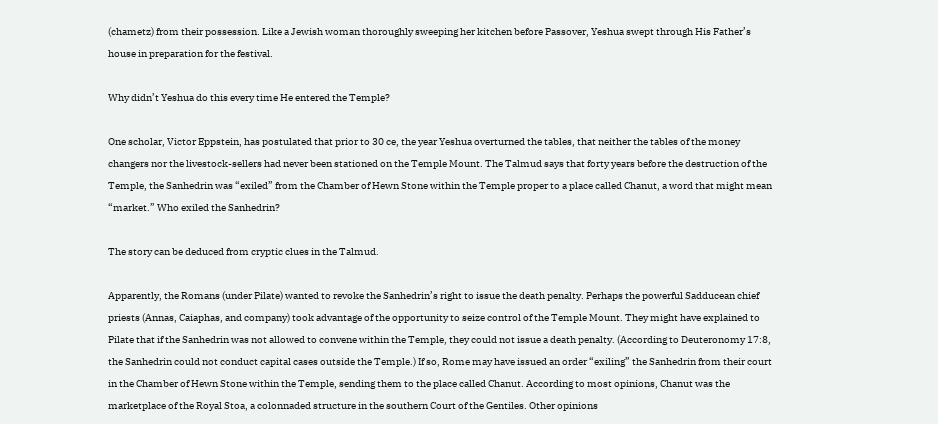(chametz) from their possession. Like a Jewish woman thoroughly sweeping her kitchen before Passover, Yeshua swept through His Father’s house in preparation for the festival.

Why didn’t Yeshua do this every time He entered the Temple?

One scholar, Victor Eppstein, has postulated that prior to 30 ce, the year Yeshua overturned the tables, that neither the tables of the money changers nor the livestock-sellers had never been stationed on the Temple Mount. The Talmud says that forty years before the destruction of the Temple, the Sanhedrin was “exiled” from the Chamber of Hewn Stone within the Temple proper to a place called Chanut, a word that might mean “market.” Who exiled the Sanhedrin?

The story can be deduced from cryptic clues in the Talmud.

Apparently, the Romans (under Pilate) wanted to revoke the Sanhedrin’s right to issue the death penalty. Perhaps the powerful Sadducean chief priests (Annas, Caiaphas, and company) took advantage of the opportunity to seize control of the Temple Mount. They might have explained to Pilate that if the Sanhedrin was not allowed to convene within the Temple, they could not issue a death penalty. (According to Deuteronomy 17:8, the Sanhedrin could not conduct capital cases outside the Temple.) If so, Rome may have issued an order “exiling” the Sanhedrin from their court in the Chamber of Hewn Stone within the Temple, sending them to the place called Chanut. According to most opinions, Chanut was the marketplace of the Royal Stoa, a colonnaded structure in the southern Court of the Gentiles. Other opinions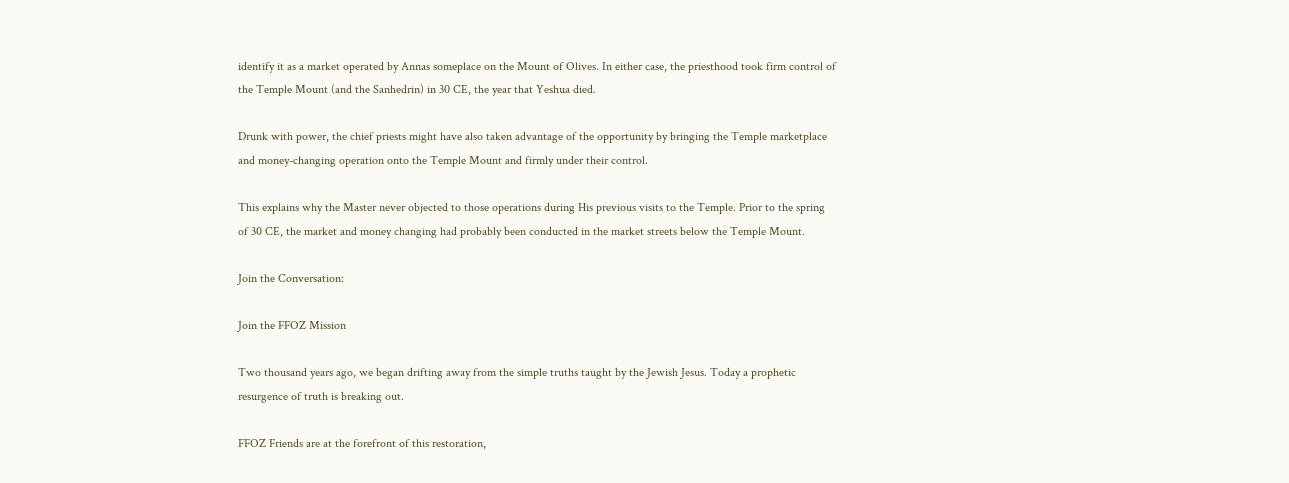identify it as a market operated by Annas someplace on the Mount of Olives. In either case, the priesthood took firm control of the Temple Mount (and the Sanhedrin) in 30 CE, the year that Yeshua died.

Drunk with power, the chief priests might have also taken advantage of the opportunity by bringing the Temple marketplace and money-changing operation onto the Temple Mount and firmly under their control.

This explains why the Master never objected to those operations during His previous visits to the Temple. Prior to the spring of 30 CE, the market and money changing had probably been conducted in the market streets below the Temple Mount.

Join the Conversation:

Join the FFOZ Mission

Two thousand years ago, we began drifting away from the simple truths taught by the Jewish Jesus. Today a prophetic resurgence of truth is breaking out.

FFOZ Friends are at the forefront of this restoration,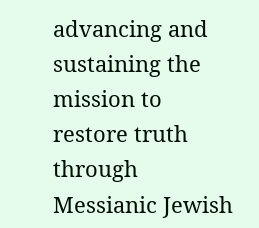advancing and sustaining the mission to restore truth through Messianic Jewish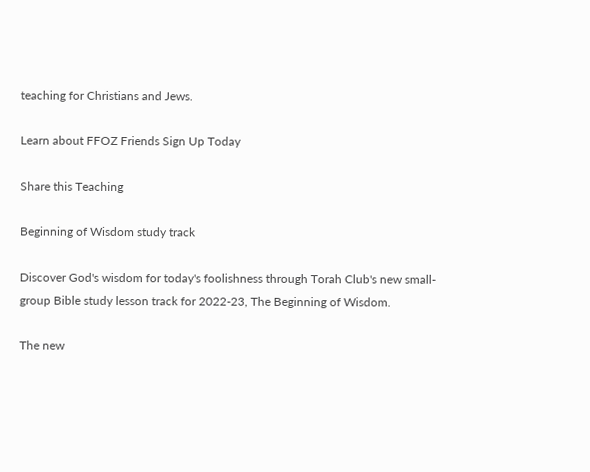teaching for Christians and Jews.

Learn about FFOZ Friends Sign Up Today

Share this Teaching

Beginning of Wisdom study track

Discover God's wisdom for today's foolishness through Torah Club's new small-group Bible study lesson track for 2022-23, The Beginning of Wisdom.

The new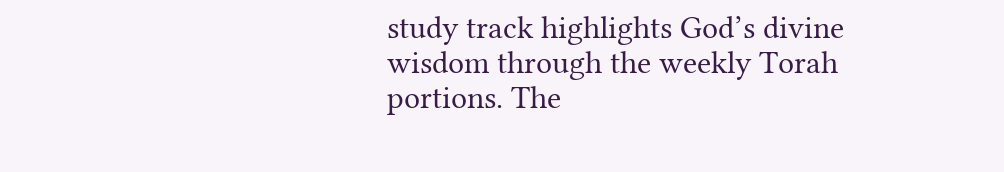study track highlights God’s divine wisdom through the weekly Torah portions. The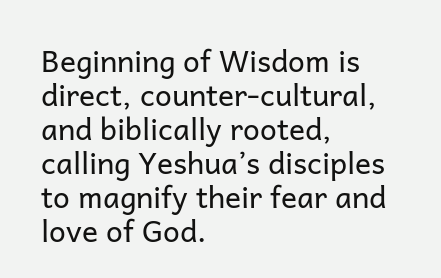Beginning of Wisdom is direct, counter-cultural, and biblically rooted, calling Yeshua’s disciples to magnify their fear and love of God.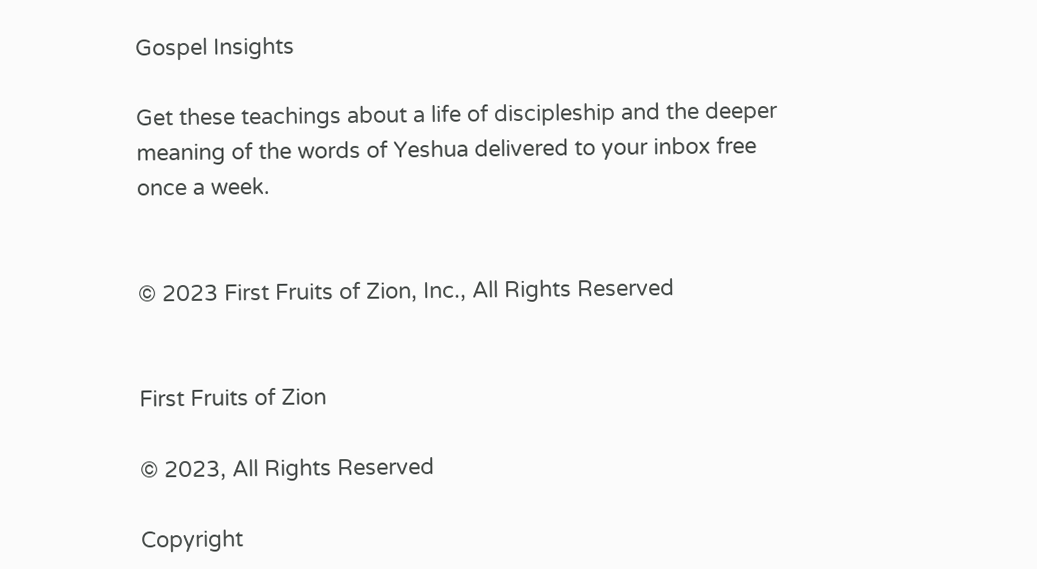Gospel Insights

Get these teachings about a life of discipleship and the deeper meaning of the words of Yeshua delivered to your inbox free once a week.


© 2023 First Fruits of Zion, Inc., All Rights Reserved


First Fruits of Zion

© 2023, All Rights Reserved

Copyright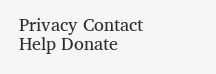Privacy Contact Help Donate